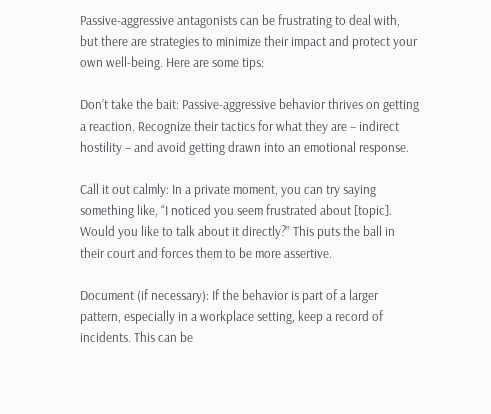Passive-aggressive antagonists can be frustrating to deal with, but there are strategies to minimize their impact and protect your own well-being. Here are some tips:

Don’t take the bait: Passive-aggressive behavior thrives on getting a reaction. Recognize their tactics for what they are – indirect hostility – and avoid getting drawn into an emotional response.

Call it out calmly: In a private moment, you can try saying something like, “I noticed you seem frustrated about [topic]. Would you like to talk about it directly?” This puts the ball in their court and forces them to be more assertive.

Document (if necessary): If the behavior is part of a larger pattern, especially in a workplace setting, keep a record of incidents. This can be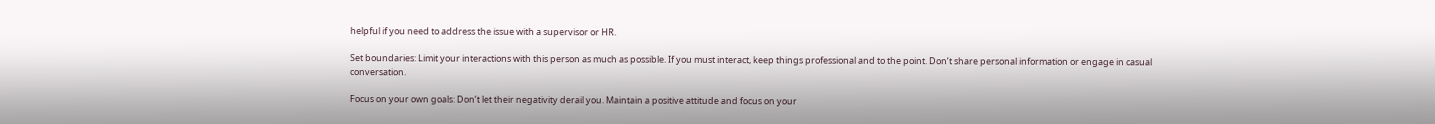helpful if you need to address the issue with a supervisor or HR.

Set boundaries: Limit your interactions with this person as much as possible. If you must interact, keep things professional and to the point. Don’t share personal information or engage in casual conversation.

Focus on your own goals: Don’t let their negativity derail you. Maintain a positive attitude and focus on your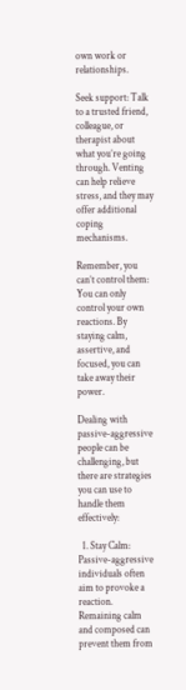own work or relationships.

Seek support: Talk to a trusted friend, colleague, or therapist about what you’re going through. Venting can help relieve stress, and they may offer additional coping mechanisms.

Remember, you can’t control them: You can only control your own reactions. By staying calm, assertive, and focused, you can take away their power.

Dealing with passive-aggressive people can be challenging, but there are strategies you can use to handle them effectively:

  1. Stay Calm: Passive-aggressive individuals often aim to provoke a reaction. Remaining calm and composed can prevent them from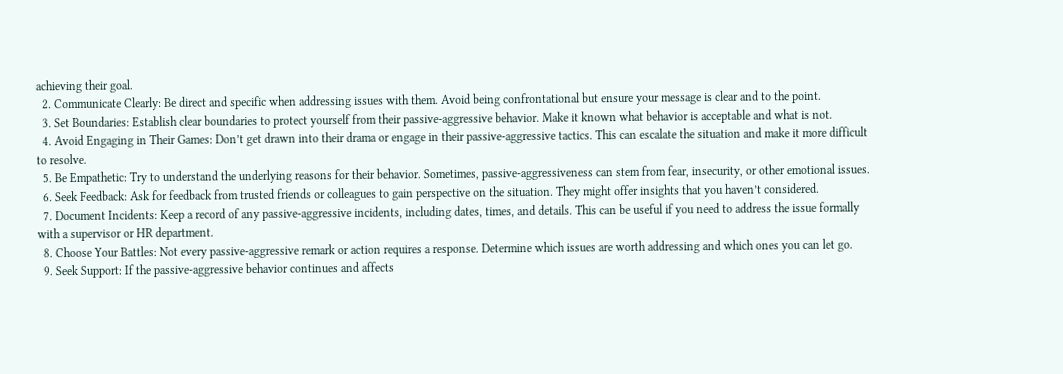achieving their goal.
  2. Communicate Clearly: Be direct and specific when addressing issues with them. Avoid being confrontational but ensure your message is clear and to the point.
  3. Set Boundaries: Establish clear boundaries to protect yourself from their passive-aggressive behavior. Make it known what behavior is acceptable and what is not.
  4. Avoid Engaging in Their Games: Don’t get drawn into their drama or engage in their passive-aggressive tactics. This can escalate the situation and make it more difficult to resolve.
  5. Be Empathetic: Try to understand the underlying reasons for their behavior. Sometimes, passive-aggressiveness can stem from fear, insecurity, or other emotional issues.
  6. Seek Feedback: Ask for feedback from trusted friends or colleagues to gain perspective on the situation. They might offer insights that you haven’t considered.
  7. Document Incidents: Keep a record of any passive-aggressive incidents, including dates, times, and details. This can be useful if you need to address the issue formally with a supervisor or HR department.
  8. Choose Your Battles: Not every passive-aggressive remark or action requires a response. Determine which issues are worth addressing and which ones you can let go.
  9. Seek Support: If the passive-aggressive behavior continues and affects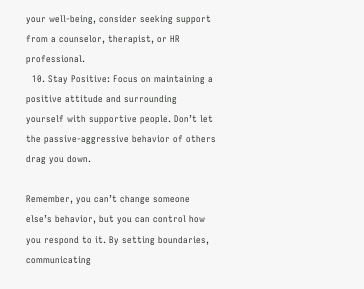your well-being, consider seeking support from a counselor, therapist, or HR professional.
  10. Stay Positive: Focus on maintaining a positive attitude and surrounding yourself with supportive people. Don’t let the passive-aggressive behavior of others drag you down.

Remember, you can’t change someone else’s behavior, but you can control how you respond to it. By setting boundaries, communicating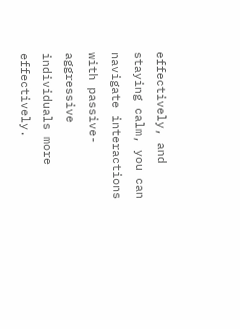effectively, and staying calm, you can navigate interactions with passive-aggressive individuals more effectively.